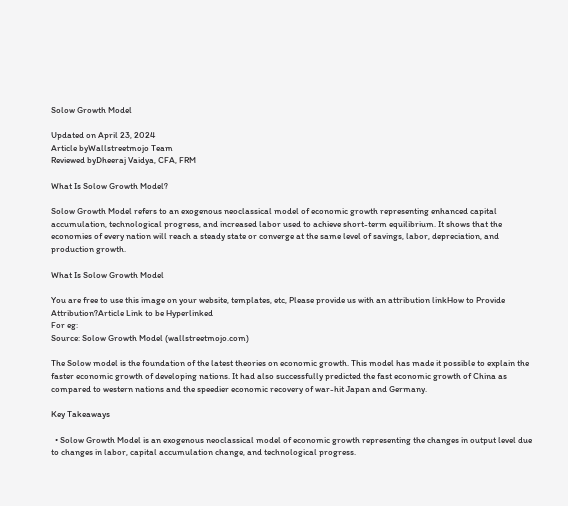Solow Growth Model

Updated on April 23, 2024
Article byWallstreetmojo Team
Reviewed byDheeraj Vaidya, CFA, FRM

What Is Solow Growth Model?

Solow Growth Model refers to an exogenous neoclassical model of economic growth representing enhanced capital accumulation, technological progress, and increased labor used to achieve short-term equilibrium. It shows that the economies of every nation will reach a steady state or converge at the same level of savings, labor, depreciation, and production growth.

What Is Solow Growth Model

You are free to use this image on your website, templates, etc, Please provide us with an attribution linkHow to Provide Attribution?Article Link to be Hyperlinked
For eg:
Source: Solow Growth Model (wallstreetmojo.com)

The Solow model is the foundation of the latest theories on economic growth. This model has made it possible to explain the faster economic growth of developing nations. It had also successfully predicted the fast economic growth of China as compared to western nations and the speedier economic recovery of war-hit Japan and Germany.

Key Takeaways

  • Solow Growth Model is an exogenous neoclassical model of economic growth representing the changes in output level due to changes in labor, capital accumulation change, and technological progress.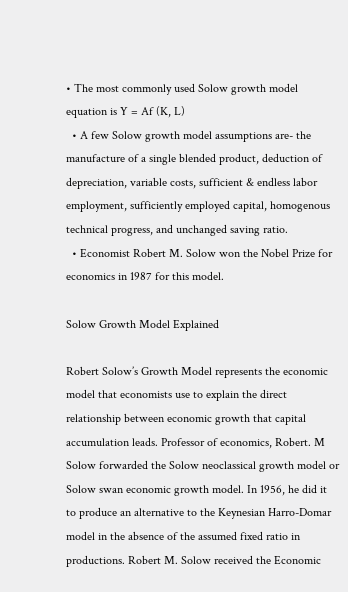• The most commonly used Solow growth model equation is Y = Af (K, L)
  • A few Solow growth model assumptions are- the manufacture of a single blended product, deduction of depreciation, variable costs, sufficient & endless labor employment, sufficiently employed capital, homogenous technical progress, and unchanged saving ratio.
  • Economist Robert M. Solow won the Nobel Prize for economics in 1987 for this model.

Solow Growth Model Explained

Robert Solow’s Growth Model represents the economic model that economists use to explain the direct relationship between economic growth that capital accumulation leads. Professor of economics, Robert. M Solow forwarded the Solow neoclassical growth model or Solow swan economic growth model. In 1956, he did it to produce an alternative to the Keynesian Harro-Domar model in the absence of the assumed fixed ratio in productions. Robert M. Solow received the Economic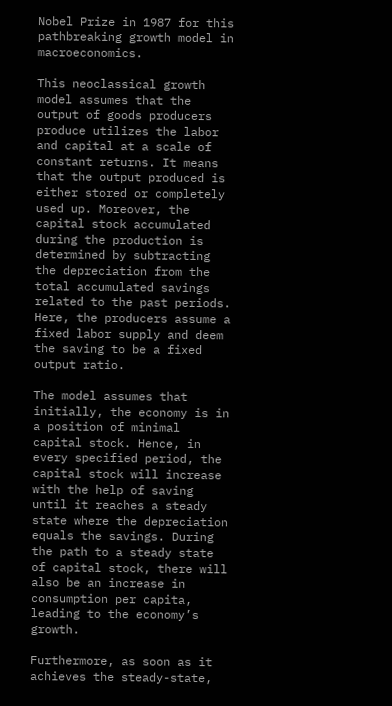Nobel Prize in 1987 for this pathbreaking growth model in macroeconomics.

This neoclassical growth model assumes that the output of goods producers produce utilizes the labor and capital at a scale of constant returns. It means that the output produced is either stored or completely used up. Moreover, the capital stock accumulated during the production is determined by subtracting the depreciation from the total accumulated savings related to the past periods. Here, the producers assume a fixed labor supply and deem the saving to be a fixed output ratio.

The model assumes that initially, the economy is in a position of minimal capital stock. Hence, in every specified period, the capital stock will increase with the help of saving until it reaches a steady state where the depreciation equals the savings. During the path to a steady state of capital stock, there will also be an increase in consumption per capita, leading to the economy’s growth.

Furthermore, as soon as it achieves the steady-state,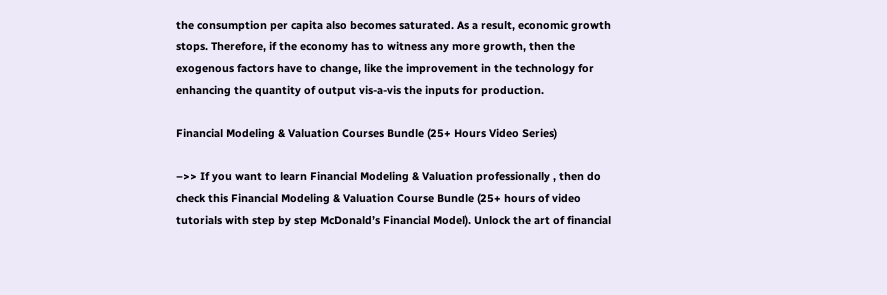the consumption per capita also becomes saturated. As a result, economic growth stops. Therefore, if the economy has to witness any more growth, then the exogenous factors have to change, like the improvement in the technology for enhancing the quantity of output vis-a-vis the inputs for production.

Financial Modeling & Valuation Courses Bundle (25+ Hours Video Series)

–>> If you want to learn Financial Modeling & Valuation professionally , then do check this Financial Modeling & Valuation Course Bundle (25+ hours of video tutorials with step by step McDonald’s Financial Model). Unlock the art of financial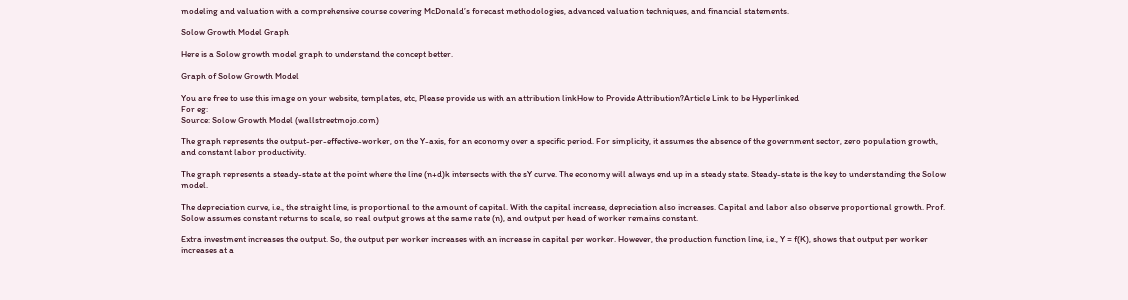modeling and valuation with a comprehensive course covering McDonald’s forecast methodologies, advanced valuation techniques, and financial statements.

Solow Growth Model Graph

Here is a Solow growth model graph to understand the concept better.

Graph of Solow Growth Model

You are free to use this image on your website, templates, etc, Please provide us with an attribution linkHow to Provide Attribution?Article Link to be Hyperlinked
For eg:
Source: Solow Growth Model (wallstreetmojo.com)

The graph represents the output-per-effective-worker, on the Y-axis, for an economy over a specific period. For simplicity, it assumes the absence of the government sector, zero population growth, and constant labor productivity.

The graph represents a steady-state at the point where the line (n+d)k intersects with the sY curve. The economy will always end up in a steady state. Steady-state is the key to understanding the Solow model.

The depreciation curve, i.e., the straight line, is proportional to the amount of capital. With the capital increase, depreciation also increases. Capital and labor also observe proportional growth. Prof. Solow assumes constant returns to scale, so real output grows at the same rate (n), and output per head of worker remains constant.

Extra investment increases the output. So, the output per worker increases with an increase in capital per worker. However, the production function line, i.e., Y = f(K), shows that output per worker increases at a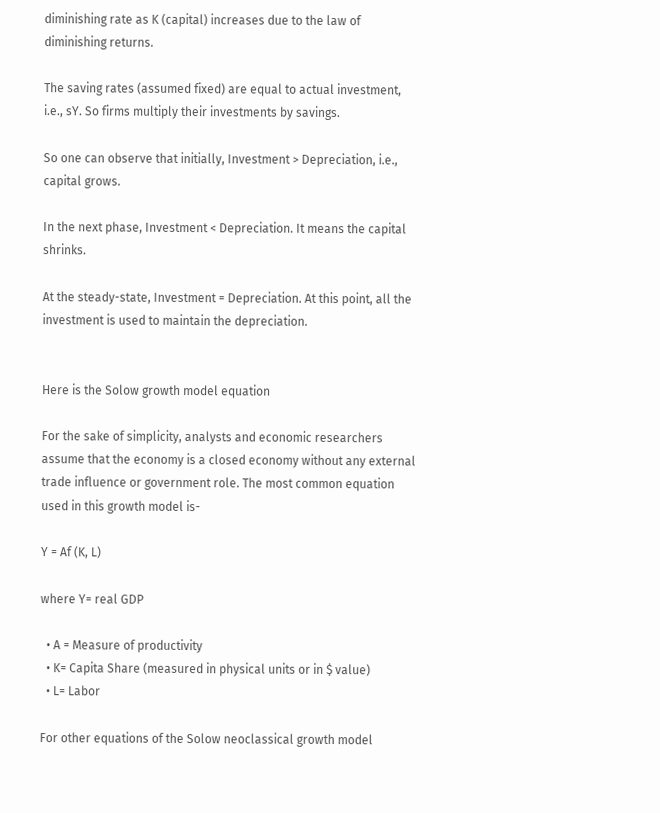diminishing rate as K (capital) increases due to the law of diminishing returns.

The saving rates (assumed fixed) are equal to actual investment, i.e., sY. So firms multiply their investments by savings.

So one can observe that initially, Investment > Depreciation, i.e., capital grows.

In the next phase, Investment < Depreciation. It means the capital shrinks.

At the steady-state, Investment = Depreciation. At this point, all the investment is used to maintain the depreciation.


Here is the Solow growth model equation

For the sake of simplicity, analysts and economic researchers assume that the economy is a closed economy without any external trade influence or government role. The most common equation used in this growth model is-

Y = Af (K, L)

where Y= real GDP

  • A = Measure of productivity
  • K= Capita Share (measured in physical units or in $ value)
  • L= Labor

For other equations of the Solow neoclassical growth model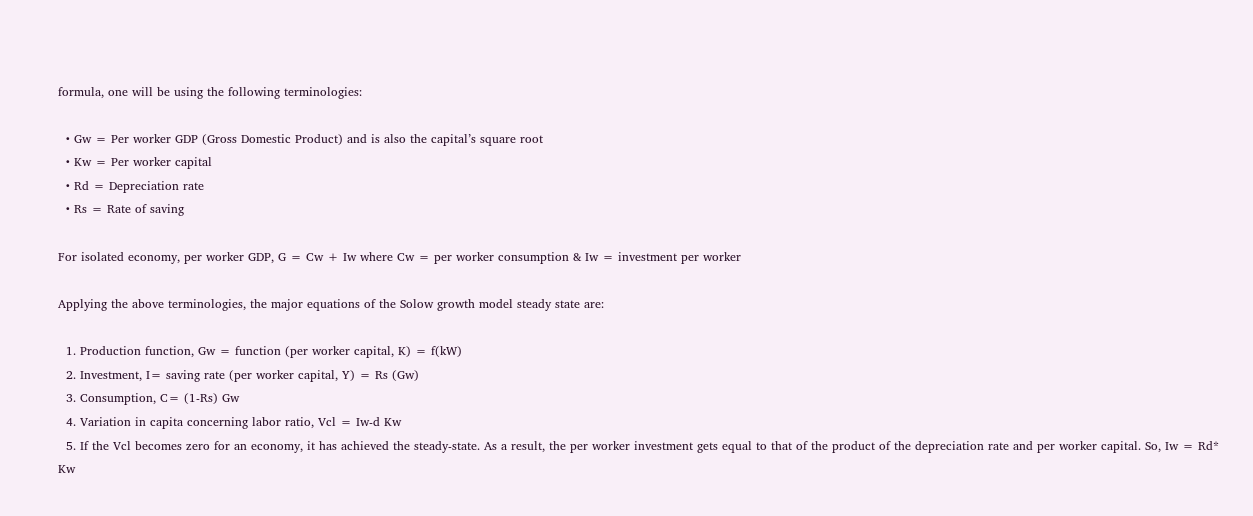formula, one will be using the following terminologies:

  • Gw = Per worker GDP (Gross Domestic Product) and is also the capital’s square root
  • Kw = Per worker capital
  • Rd = Depreciation rate
  • Rs = Rate of saving

For isolated economy, per worker GDP, G = Cw + Iw where Cw = per worker consumption & Iw = investment per worker

Applying the above terminologies, the major equations of the Solow growth model steady state are:

  1. Production function, Gw = function (per worker capital, K) = f(kW)
  2. Investment, I= saving rate (per worker capital, Y) = Rs (Gw)
  3. Consumption, C= (1-Rs) Gw
  4. Variation in capita concerning labor ratio, Vcl = Iw-d Kw
  5. If the Vcl becomes zero for an economy, it has achieved the steady-state. As a result, the per worker investment gets equal to that of the product of the depreciation rate and per worker capital. So, Iw = Rd* Kw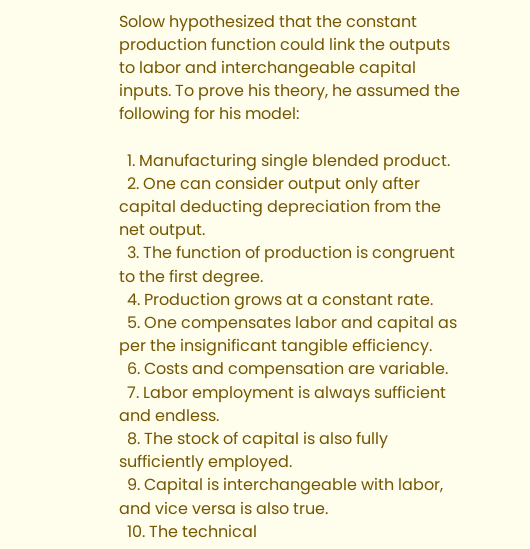Solow hypothesized that the constant production function could link the outputs to labor and interchangeable capital inputs. To prove his theory, he assumed the following for his model:

  1. Manufacturing single blended product.
  2. One can consider output only after capital deducting depreciation from the net output.
  3. The function of production is congruent to the first degree.
  4. Production grows at a constant rate.
  5. One compensates labor and capital as per the insignificant tangible efficiency.
  6. Costs and compensation are variable.
  7. Labor employment is always sufficient and endless.
  8. The stock of capital is also fully sufficiently employed.
  9. Capital is interchangeable with labor, and vice versa is also true.
  10. The technical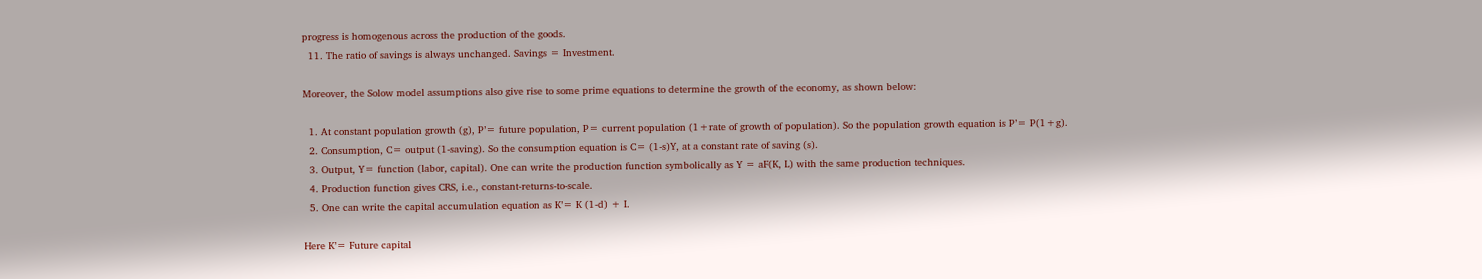progress is homogenous across the production of the goods.
  11. The ratio of savings is always unchanged. Savings = Investment.

Moreover, the Solow model assumptions also give rise to some prime equations to determine the growth of the economy, as shown below:

  1. At constant population growth (g), P’= future population, P= current population (1+rate of growth of population). So the population growth equation is P’= P(1+g).
  2. Consumption, C= output (1-saving). So the consumption equation is C= (1-s)Y, at a constant rate of saving (s).
  3. Output, Y= function (labor, capital). One can write the production function symbolically as Y = aF(K, L) with the same production techniques.
  4. Production function gives CRS, i.e., constant-returns-to-scale.
  5. One can write the capital accumulation equation as K’= K (1-d) + I.

Here K’= Future capital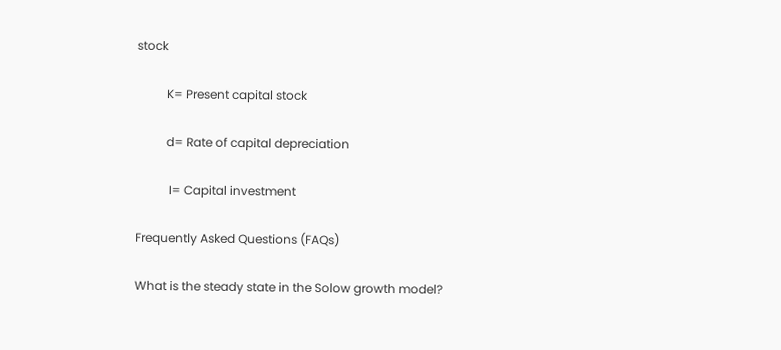stock

          K= Present capital stock

          d= Rate of capital depreciation

           I= Capital investment

Frequently Asked Questions (FAQs)

What is the steady state in the Solow growth model?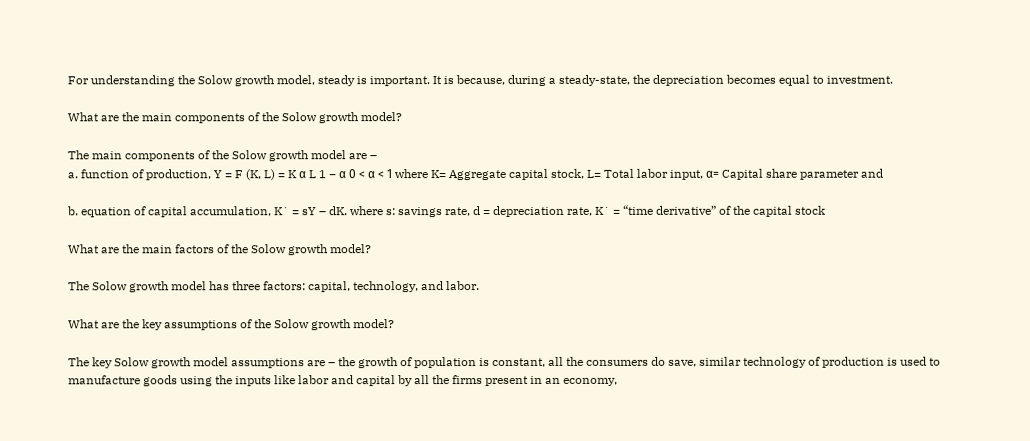For understanding the Solow growth model, steady is important. It is because, during a steady-state, the depreciation becomes equal to investment.

What are the main components of the Solow growth model?

The main components of the Solow growth model are –
a. function of production, Y = F (K, L) = K α L 1 − α 0 < α < 1 where K= Aggregate capital stock, L= Total labor input, α= Capital share parameter and

b. equation of capital accumulation, K˙ = sY – dK. where s: savings rate, d = depreciation rate, K˙ = “time derivative” of the capital stock

What are the main factors of the Solow growth model?

The Solow growth model has three factors: capital, technology, and labor.

What are the key assumptions of the Solow growth model?

The key Solow growth model assumptions are – the growth of population is constant, all the consumers do save, similar technology of production is used to manufacture goods using the inputs like labor and capital by all the firms present in an economy,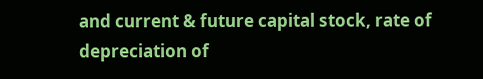and current & future capital stock, rate of depreciation of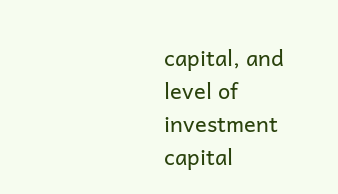capital, and level of investment capital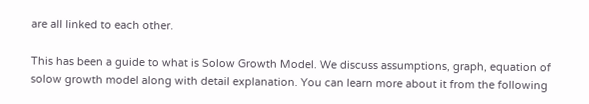are all linked to each other.

This has been a guide to what is Solow Growth Model. We discuss assumptions, graph, equation of solow growth model along with detail explanation. You can learn more about it from the following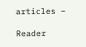articles –

Reader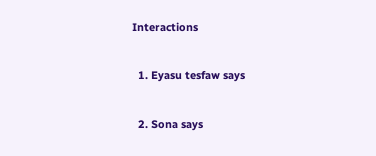Interactions


  1. Eyasu tesfaw says


  2. Sona says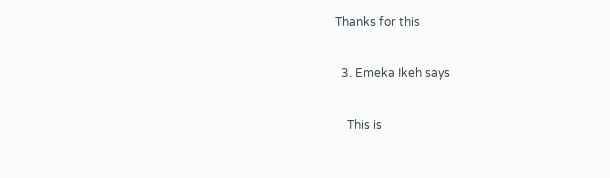Thanks for this

  3. Emeka Ikeh says

    This is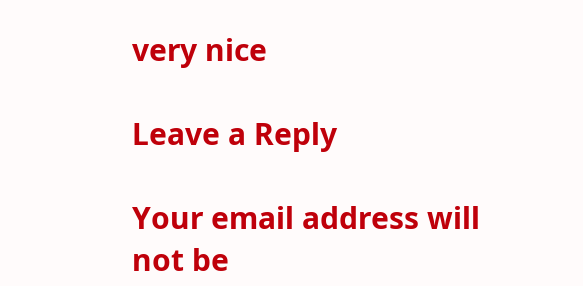very nice

Leave a Reply

Your email address will not be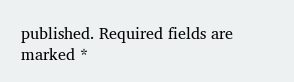published. Required fields are marked *